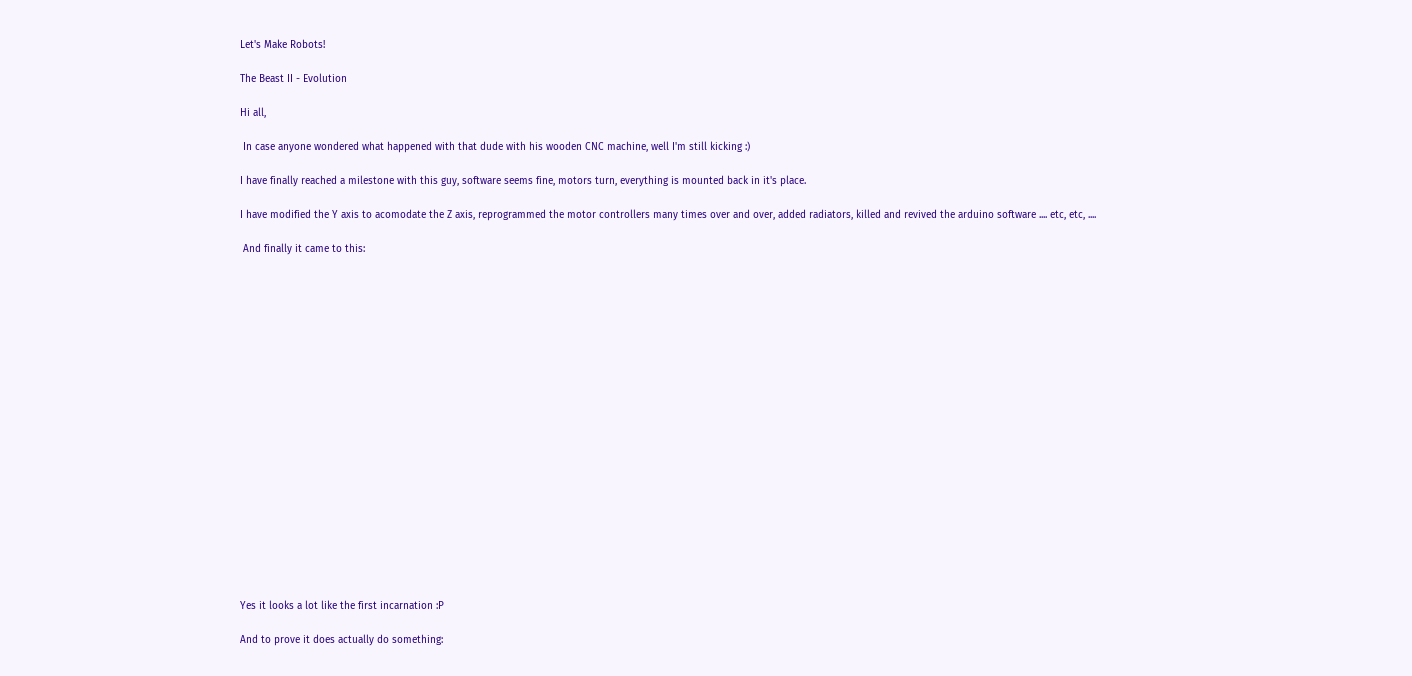Let's Make Robots!

The Beast II - Evolution

Hi all,

 In case anyone wondered what happened with that dude with his wooden CNC machine, well I'm still kicking :)

I have finally reached a milestone with this guy, software seems fine, motors turn, everything is mounted back in it's place.

I have modified the Y axis to acomodate the Z axis, reprogrammed the motor controllers many times over and over, added radiators, killed and revived the arduino software .... etc, etc, ....

 And finally it came to this:




















Yes it looks a lot like the first incarnation :P

And to prove it does actually do something: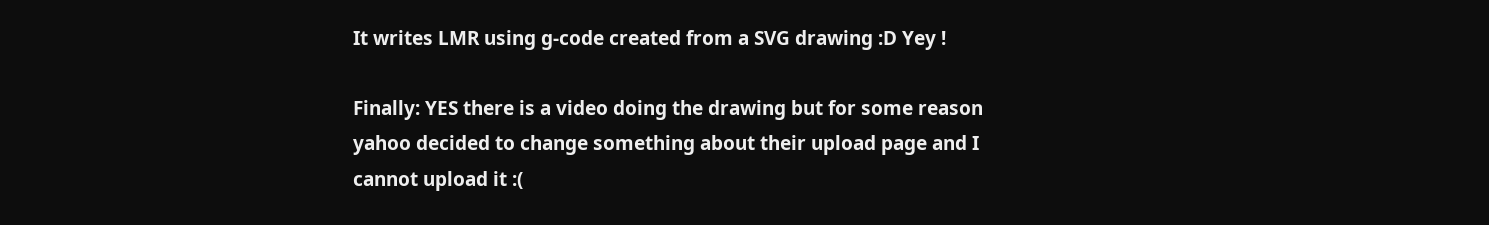It writes LMR using g-code created from a SVG drawing :D Yey !

Finally: YES there is a video doing the drawing but for some reason yahoo decided to change something about their upload page and I cannot upload it :(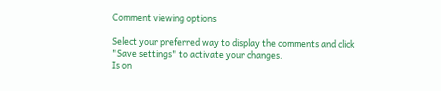Comment viewing options

Select your preferred way to display the comments and click "Save settings" to activate your changes.
Is on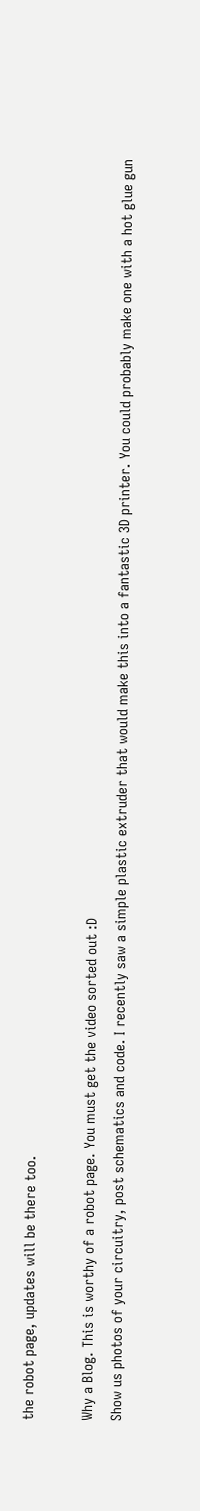the robot page, updates will be there too.

Why a Blog. This is worthy of a robot page. You must get the video sorted out :D
Show us photos of your circuitry, post schematics and code. I recently saw a simple plastic extruder that would make this into a fantastic 3D printer. You could probably make one with a hot glue gun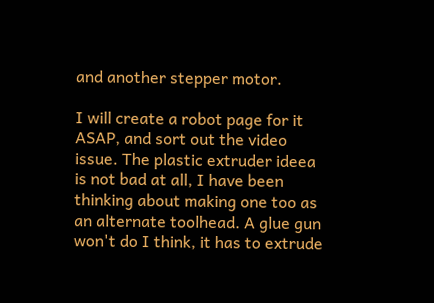and another stepper motor.

I will create a robot page for it ASAP, and sort out the video issue. The plastic extruder ideea is not bad at all, I have been thinking about making one too as an alternate toolhead. A glue gun won't do I think, it has to extrude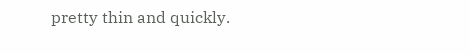pretty thin and quickly.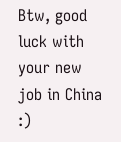Btw, good luck with your new job in China :)